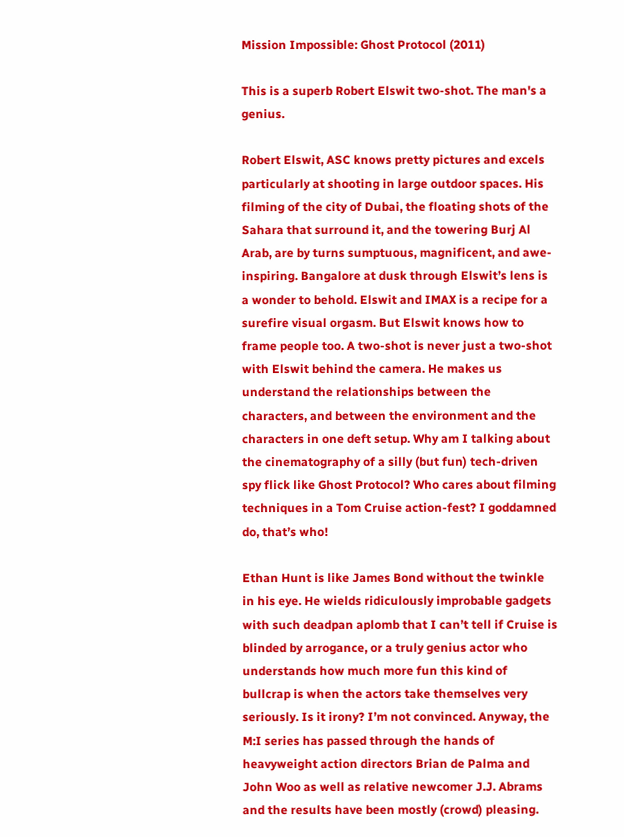Mission Impossible: Ghost Protocol (2011)

This is a superb Robert Elswit two-shot. The man's a genius.

Robert Elswit, ASC knows pretty pictures and excels particularly at shooting in large outdoor spaces. His filming of the city of Dubai, the floating shots of the Sahara that surround it, and the towering Burj Al Arab, are by turns sumptuous, magnificent, and awe-inspiring. Bangalore at dusk through Elswit’s lens is a wonder to behold. Elswit and IMAX is a recipe for a surefire visual orgasm. But Elswit knows how to frame people too. A two-shot is never just a two-shot with Elswit behind the camera. He makes us understand the relationships between the characters, and between the environment and the characters in one deft setup. Why am I talking about the cinematography of a silly (but fun) tech-driven spy flick like Ghost Protocol? Who cares about filming techniques in a Tom Cruise action-fest? I goddamned do, that’s who!

Ethan Hunt is like James Bond without the twinkle in his eye. He wields ridiculously improbable gadgets with such deadpan aplomb that I can’t tell if Cruise is blinded by arrogance, or a truly genius actor who understands how much more fun this kind of bullcrap is when the actors take themselves very seriously. Is it irony? I’m not convinced. Anyway, the M:I series has passed through the hands of heavyweight action directors Brian de Palma and John Woo as well as relative newcomer J.J. Abrams and the results have been mostly (crowd) pleasing.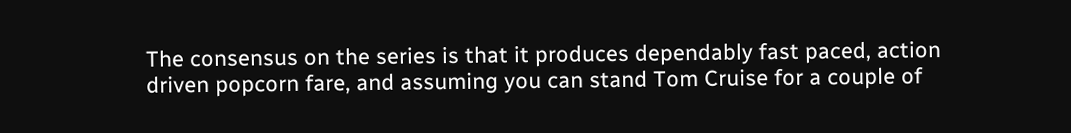The consensus on the series is that it produces dependably fast paced, action driven popcorn fare, and assuming you can stand Tom Cruise for a couple of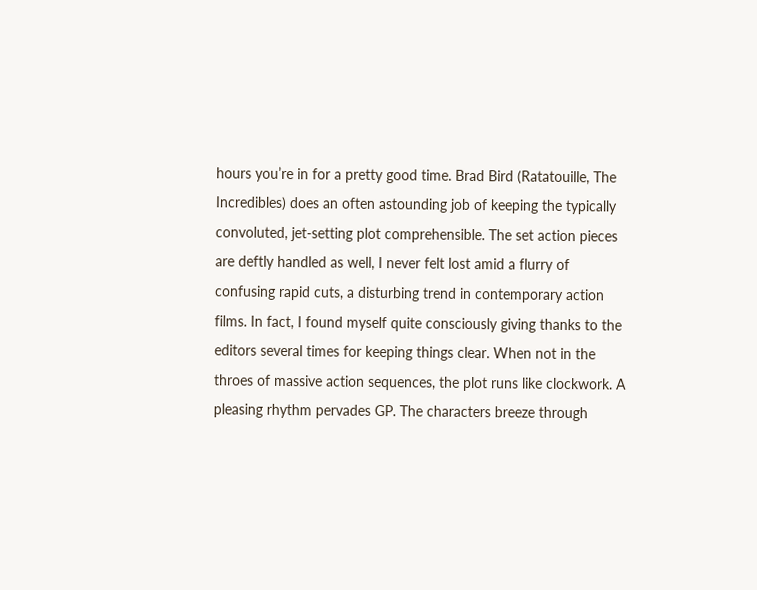hours you’re in for a pretty good time. Brad Bird (Ratatouille, The Incredibles) does an often astounding job of keeping the typically convoluted, jet-setting plot comprehensible. The set action pieces are deftly handled as well, I never felt lost amid a flurry of confusing rapid cuts, a disturbing trend in contemporary action films. In fact, I found myself quite consciously giving thanks to the editors several times for keeping things clear. When not in the throes of massive action sequences, the plot runs like clockwork. A pleasing rhythm pervades GP. The characters breeze through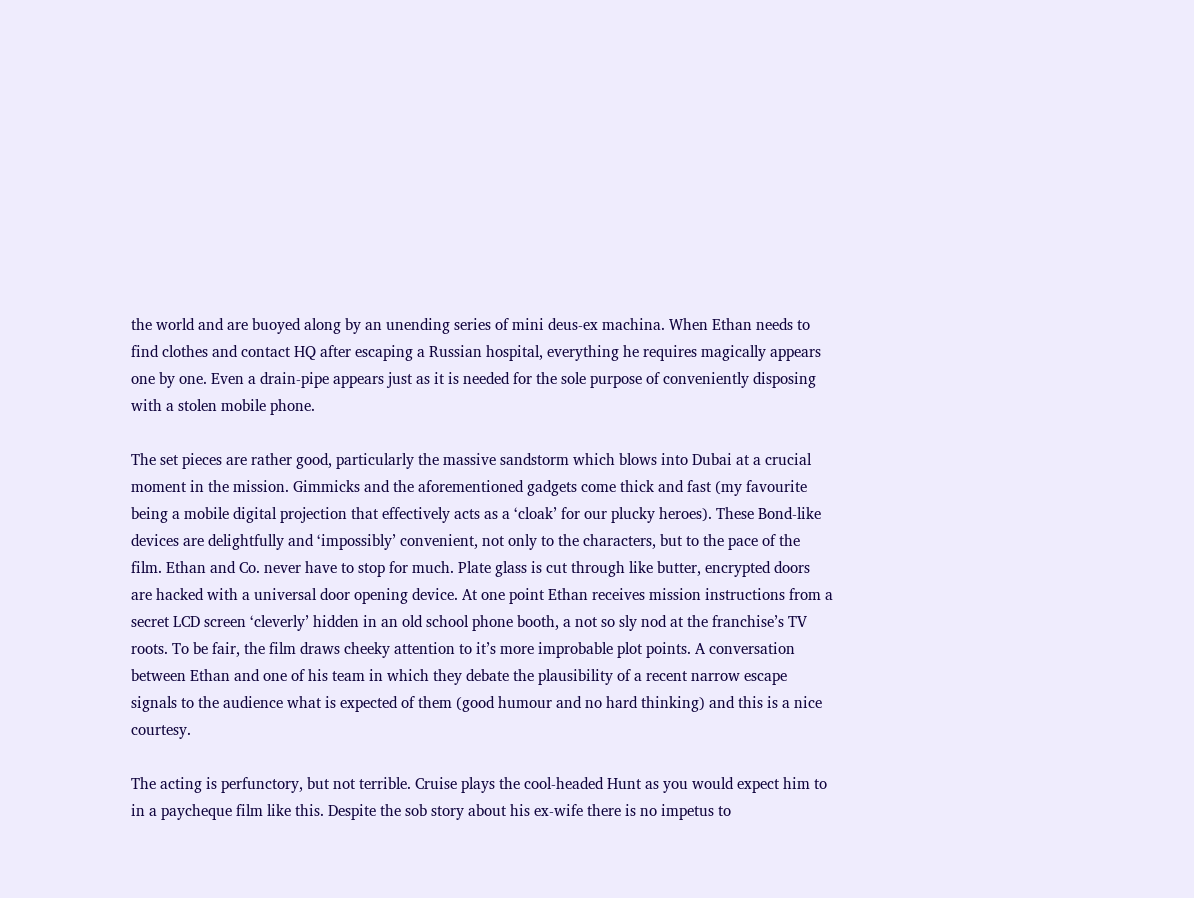the world and are buoyed along by an unending series of mini deus-ex machina. When Ethan needs to find clothes and contact HQ after escaping a Russian hospital, everything he requires magically appears one by one. Even a drain-pipe appears just as it is needed for the sole purpose of conveniently disposing with a stolen mobile phone.

The set pieces are rather good, particularly the massive sandstorm which blows into Dubai at a crucial moment in the mission. Gimmicks and the aforementioned gadgets come thick and fast (my favourite being a mobile digital projection that effectively acts as a ‘cloak’ for our plucky heroes). These Bond-like devices are delightfully and ‘impossibly’ convenient, not only to the characters, but to the pace of the film. Ethan and Co. never have to stop for much. Plate glass is cut through like butter, encrypted doors are hacked with a universal door opening device. At one point Ethan receives mission instructions from a secret LCD screen ‘cleverly’ hidden in an old school phone booth, a not so sly nod at the franchise’s TV roots. To be fair, the film draws cheeky attention to it’s more improbable plot points. A conversation between Ethan and one of his team in which they debate the plausibility of a recent narrow escape signals to the audience what is expected of them (good humour and no hard thinking) and this is a nice courtesy.

The acting is perfunctory, but not terrible. Cruise plays the cool-headed Hunt as you would expect him to in a paycheque film like this. Despite the sob story about his ex-wife there is no impetus to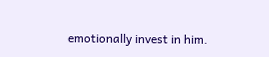emotionally invest in him.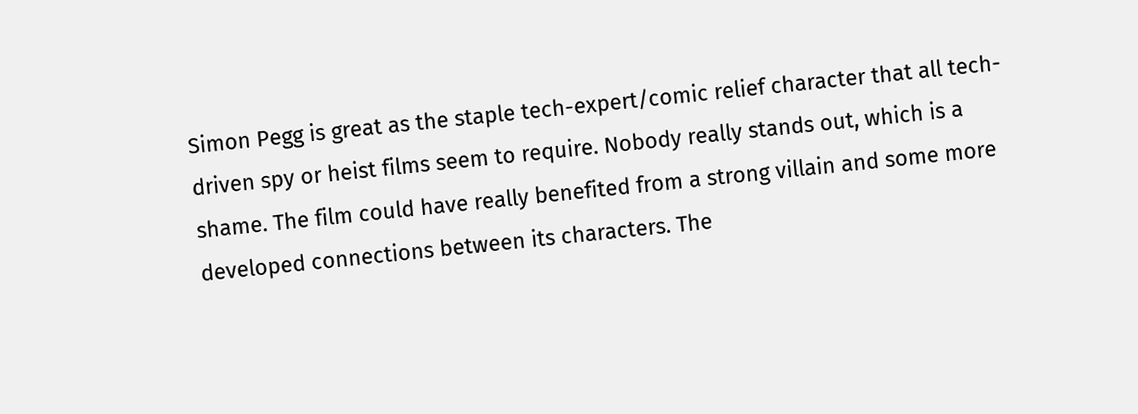Simon Pegg is great as the staple tech-expert/comic relief character that all tech-driven spy or heist films seem to require. Nobody really stands out, which is a shame. The film could have really benefited from a strong villain and some more developed connections between its characters. The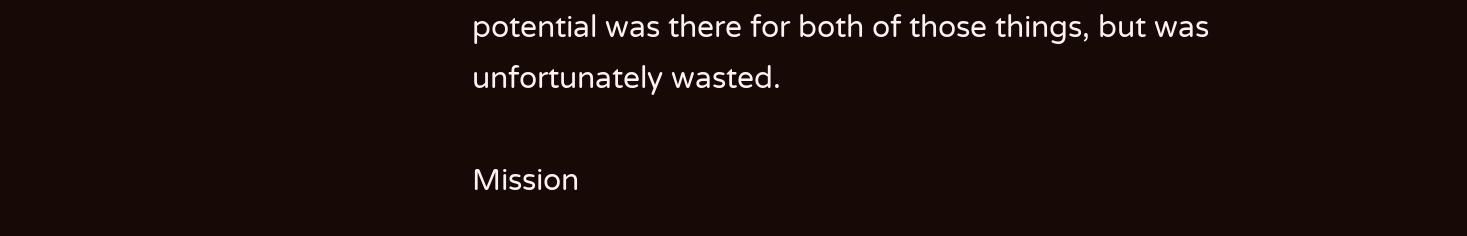potential was there for both of those things, but was unfortunately wasted.

Mission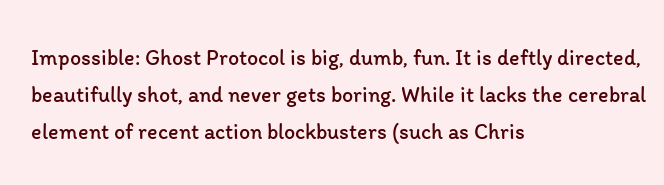Impossible: Ghost Protocol is big, dumb, fun. It is deftly directed, beautifully shot, and never gets boring. While it lacks the cerebral element of recent action blockbusters (such as Chris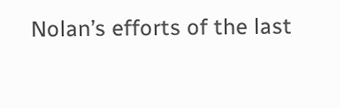Nolan’s efforts of the last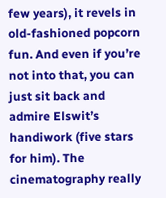few years), it revels in old-fashioned popcorn fun. And even if you’re not into that, you can just sit back and admire Elswit’s handiwork (five stars for him). The cinematography really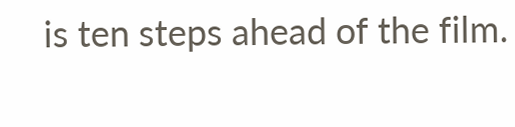is ten steps ahead of the film.